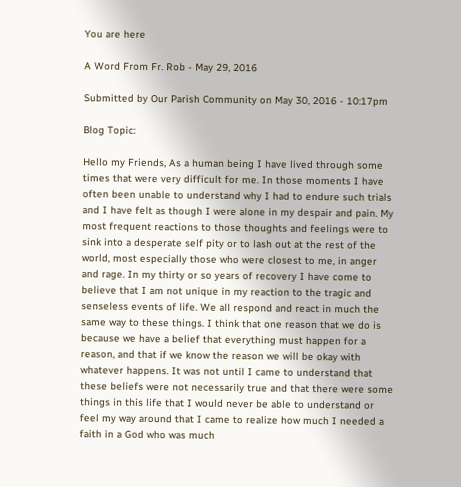You are here

A Word From Fr. Rob - May 29, 2016

Submitted by Our Parish Community on May 30, 2016 - 10:17pm

Blog Topic:

Hello my Friends, As a human being I have lived through some times that were very difficult for me. In those moments I have often been unable to understand why I had to endure such trials and I have felt as though I were alone in my despair and pain. My most frequent reactions to those thoughts and feelings were to sink into a desperate self pity or to lash out at the rest of the world, most especially those who were closest to me, in anger and rage. In my thirty or so years of recovery I have come to believe that I am not unique in my reaction to the tragic and senseless events of life. We all respond and react in much the same way to these things. I think that one reason that we do is because we have a belief that everything must happen for a reason, and that if we know the reason we will be okay with whatever happens. It was not until I came to understand that these beliefs were not necessarily true and that there were some things in this life that I would never be able to understand or feel my way around that I came to realize how much I needed a faith in a God who was much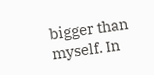bigger than myself. In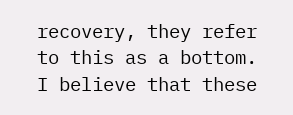recovery, they refer to this as a bottom. I believe that these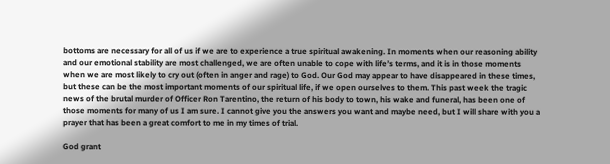bottoms are necessary for all of us if we are to experience a true spiritual awakening. In moments when our reasoning ability and our emotional stability are most challenged, we are often unable to cope with life’s terms, and it is in those moments when we are most likely to cry out (often in anger and rage) to God. Our God may appear to have disappeared in these times, but these can be the most important moments of our spiritual life, if we open ourselves to them. This past week the tragic news of the brutal murder of Officer Ron Tarentino, the return of his body to town, his wake and funeral, has been one of those moments for many of us I am sure. I cannot give you the answers you want and maybe need, but I will share with you a prayer that has been a great comfort to me in my times of trial.

God grant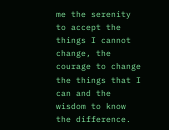me the serenity to accept the things I cannot change, the courage to change the things that I can and the wisdom to know the difference.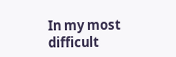In my most difficult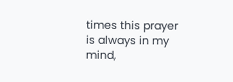times this prayer is always in my mind,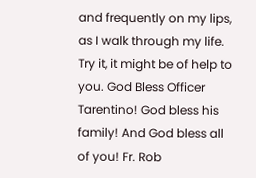and frequently on my lips, as I walk through my life. Try it, it might be of help to you. God Bless Officer Tarentino! God bless his family! And God bless all of you! Fr. Rob